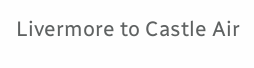Livermore to Castle Air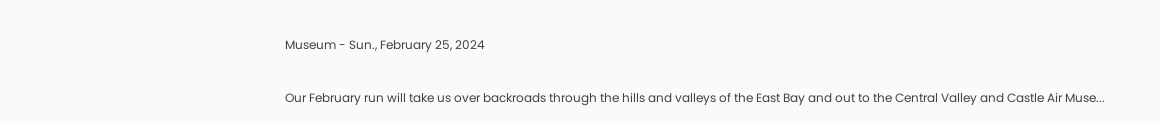Museum - Sun., February 25, 2024

Our February run will take us over backroads through the hills and valleys of the East Bay and out to the Central Valley and Castle Air Muse...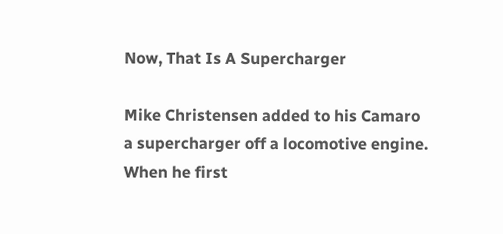Now, That Is A Supercharger

Mike Christensen added to his Camaro a supercharger off a locomotive engine. When he first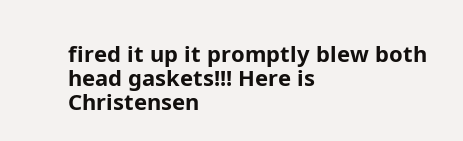fired it up it promptly blew both head gaskets!!! Here is Christensen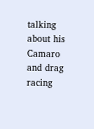talking about his Camaro and drag racing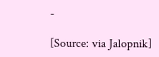-

[Source: via Jalopnik]